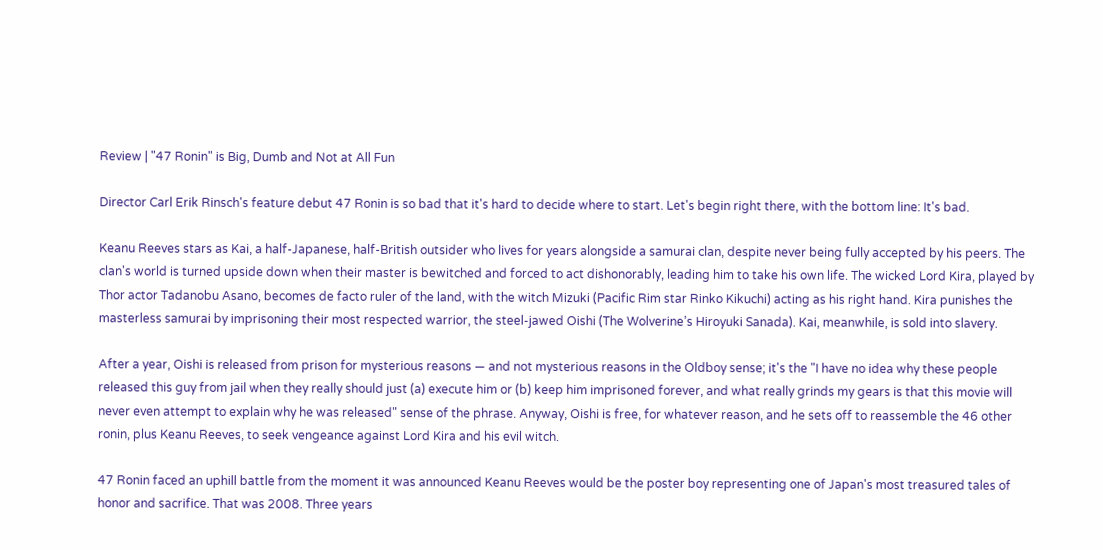Review | "47 Ronin" is Big, Dumb and Not at All Fun

Director Carl Erik Rinsch's feature debut 47 Ronin is so bad that it's hard to decide where to start. Let's begin right there, with the bottom line: It's bad.

Keanu Reeves stars as Kai, a half-Japanese, half-British outsider who lives for years alongside a samurai clan, despite never being fully accepted by his peers. The clan's world is turned upside down when their master is bewitched and forced to act dishonorably, leading him to take his own life. The wicked Lord Kira, played by Thor actor Tadanobu Asano, becomes de facto ruler of the land, with the witch Mizuki (Pacific Rim star Rinko Kikuchi) acting as his right hand. Kira punishes the masterless samurai by imprisoning their most respected warrior, the steel-jawed Oishi (The Wolverine’s Hiroyuki Sanada). Kai, meanwhile, is sold into slavery.

After a year, Oishi is released from prison for mysterious reasons — and not mysterious reasons in the Oldboy sense; it's the "I have no idea why these people released this guy from jail when they really should just (a) execute him or (b) keep him imprisoned forever, and what really grinds my gears is that this movie will never even attempt to explain why he was released" sense of the phrase. Anyway, Oishi is free, for whatever reason, and he sets off to reassemble the 46 other ronin, plus Keanu Reeves, to seek vengeance against Lord Kira and his evil witch.

47 Ronin faced an uphill battle from the moment it was announced Keanu Reeves would be the poster boy representing one of Japan's most treasured tales of honor and sacrifice. That was 2008. Three years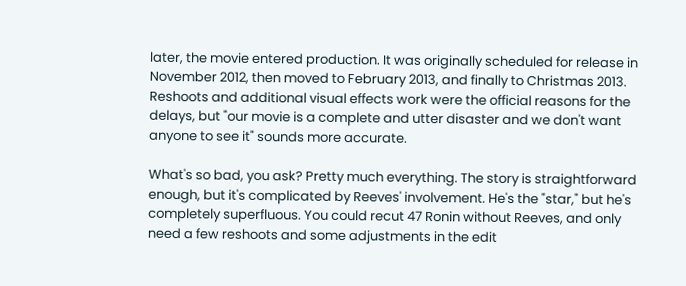later, the movie entered production. It was originally scheduled for release in November 2012, then moved to February 2013, and finally to Christmas 2013. Reshoots and additional visual effects work were the official reasons for the delays, but "our movie is a complete and utter disaster and we don't want anyone to see it" sounds more accurate.

What's so bad, you ask? Pretty much everything. The story is straightforward enough, but it's complicated by Reeves' involvement. He's the "star," but he's completely superfluous. You could recut 47 Ronin without Reeves, and only need a few reshoots and some adjustments in the edit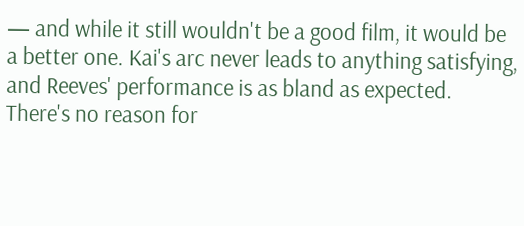— and while it still wouldn't be a good film, it would be a better one. Kai's arc never leads to anything satisfying, and Reeves' performance is as bland as expected. There's no reason for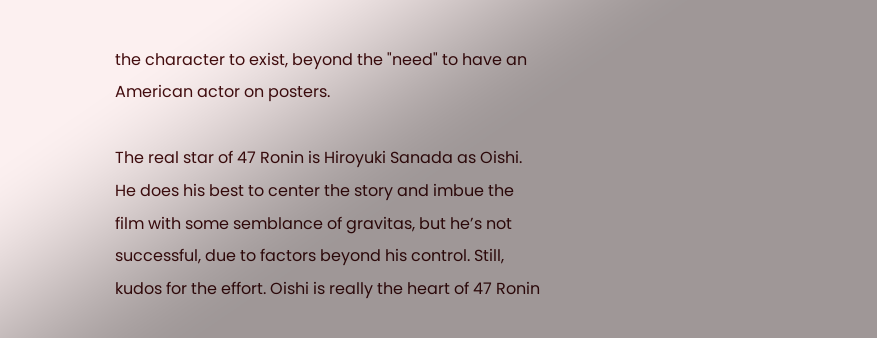the character to exist, beyond the "need" to have an American actor on posters.

The real star of 47 Ronin is Hiroyuki Sanada as Oishi. He does his best to center the story and imbue the film with some semblance of gravitas, but he’s not successful, due to factors beyond his control. Still, kudos for the effort. Oishi is really the heart of 47 Ronin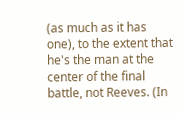(as much as it has one), to the extent that he's the man at the center of the final battle, not Reeves. (In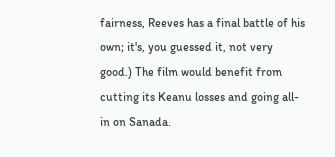fairness, Reeves has a final battle of his own; it's, you guessed it, not very good.) The film would benefit from cutting its Keanu losses and going all-in on Sanada.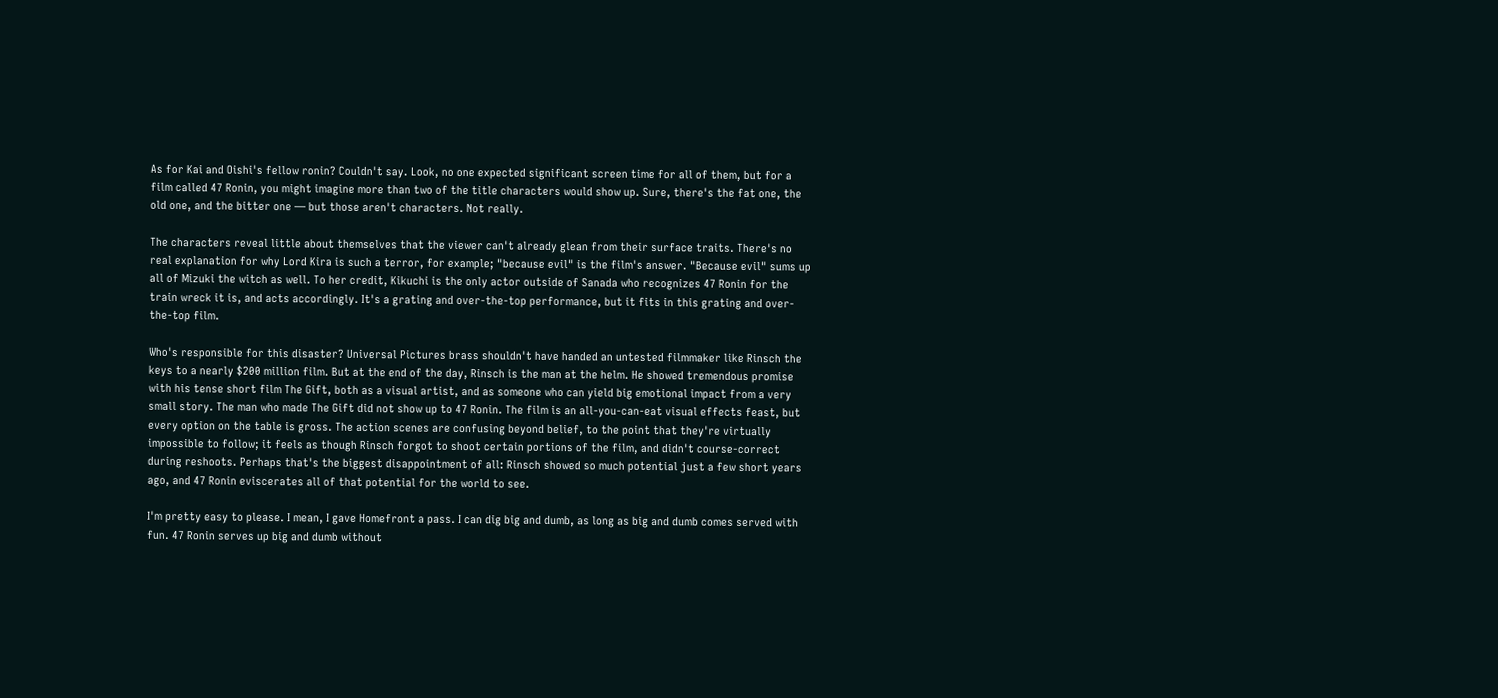As for Kai and Oishi's fellow ronin? Couldn't say. Look, no one expected significant screen time for all of them, but for a film called 47 Ronin, you might imagine more than two of the title characters would show up. Sure, there's the fat one, the old one, and the bitter one — but those aren't characters. Not really.

The characters reveal little about themselves that the viewer can't already glean from their surface traits. There's no real explanation for why Lord Kira is such a terror, for example; "because evil" is the film's answer. "Because evil" sums up all of Mizuki the witch as well. To her credit, Kikuchi is the only actor outside of Sanada who recognizes 47 Ronin for the train wreck it is, and acts accordingly. It's a grating and over-the-top performance, but it fits in this grating and over-the-top film.

Who's responsible for this disaster? Universal Pictures brass shouldn't have handed an untested filmmaker like Rinsch the keys to a nearly $200 million film. But at the end of the day, Rinsch is the man at the helm. He showed tremendous promise with his tense short film The Gift, both as a visual artist, and as someone who can yield big emotional impact from a very small story. The man who made The Gift did not show up to 47 Ronin. The film is an all-you-can-eat visual effects feast, but every option on the table is gross. The action scenes are confusing beyond belief, to the point that they're virtually impossible to follow; it feels as though Rinsch forgot to shoot certain portions of the film, and didn't course-correct during reshoots. Perhaps that's the biggest disappointment of all: Rinsch showed so much potential just a few short years ago, and 47 Ronin eviscerates all of that potential for the world to see.

I'm pretty easy to please. I mean, I gave Homefront a pass. I can dig big and dumb, as long as big and dumb comes served with fun. 47 Ronin serves up big and dumb without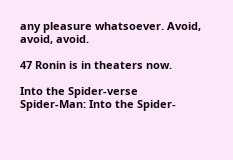any pleasure whatsoever. Avoid, avoid, avoid.

47 Ronin is in theaters now.

Into the Spider-verse
Spider-Man: Into the Spider-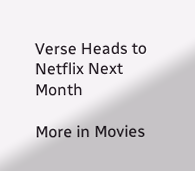Verse Heads to Netflix Next Month

More in Movies